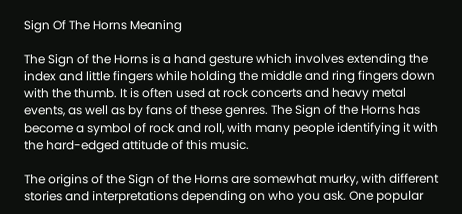Sign Of The Horns Meaning

The Sign of the Horns is a hand gesture which involves extending the index and little fingers while holding the middle and ring fingers down with the thumb. It is often used at rock concerts and heavy metal events, as well as by fans of these genres. The Sign of the Horns has become a symbol of rock and roll, with many people identifying it with the hard-edged attitude of this music.

The origins of the Sign of the Horns are somewhat murky, with different stories and interpretations depending on who you ask. One popular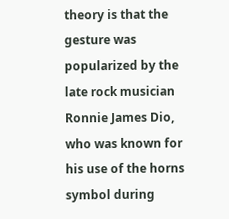theory is that the gesture was popularized by the late rock musician Ronnie James Dio, who was known for his use of the horns symbol during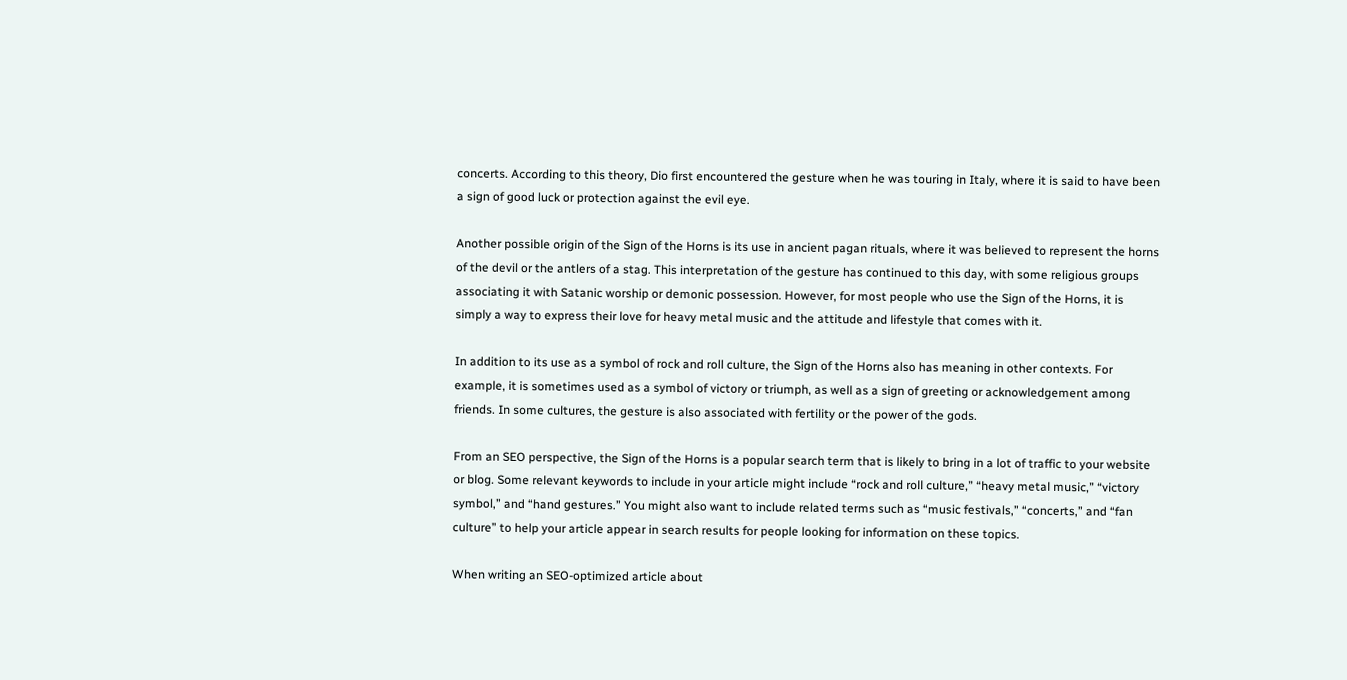concerts. According to this theory, Dio first encountered the gesture when he was touring in Italy, where it is said to have been a sign of good luck or protection against the evil eye.

Another possible origin of the Sign of the Horns is its use in ancient pagan rituals, where it was believed to represent the horns of the devil or the antlers of a stag. This interpretation of the gesture has continued to this day, with some religious groups associating it with Satanic worship or demonic possession. However, for most people who use the Sign of the Horns, it is simply a way to express their love for heavy metal music and the attitude and lifestyle that comes with it.

In addition to its use as a symbol of rock and roll culture, the Sign of the Horns also has meaning in other contexts. For example, it is sometimes used as a symbol of victory or triumph, as well as a sign of greeting or acknowledgement among friends. In some cultures, the gesture is also associated with fertility or the power of the gods.

From an SEO perspective, the Sign of the Horns is a popular search term that is likely to bring in a lot of traffic to your website or blog. Some relevant keywords to include in your article might include “rock and roll culture,” “heavy metal music,” “victory symbol,” and “hand gestures.” You might also want to include related terms such as “music festivals,” “concerts,” and “fan culture” to help your article appear in search results for people looking for information on these topics.

When writing an SEO-optimized article about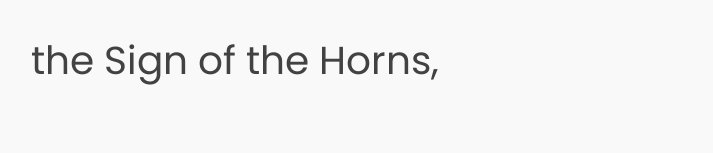the Sign of the Horns,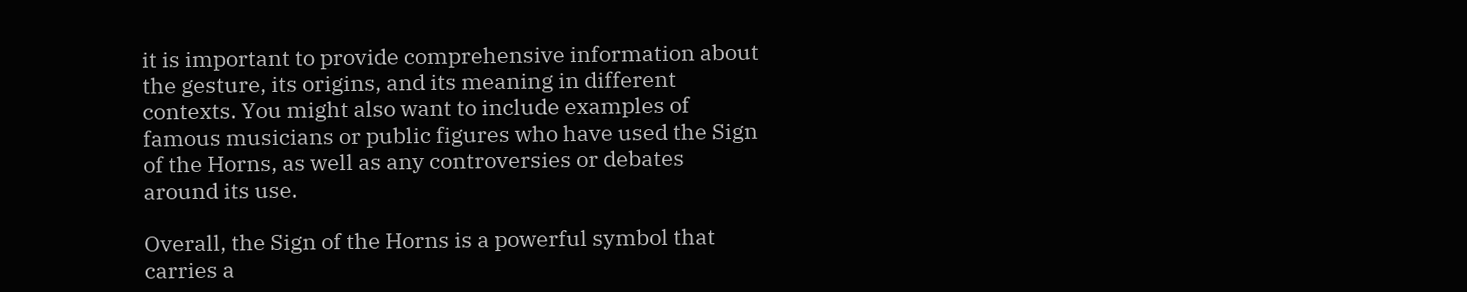it is important to provide comprehensive information about the gesture, its origins, and its meaning in different contexts. You might also want to include examples of famous musicians or public figures who have used the Sign of the Horns, as well as any controversies or debates around its use.

Overall, the Sign of the Horns is a powerful symbol that carries a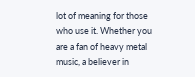lot of meaning for those who use it. Whether you are a fan of heavy metal music, a believer in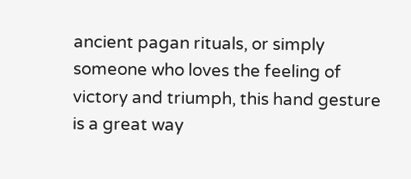ancient pagan rituals, or simply someone who loves the feeling of victory and triumph, this hand gesture is a great way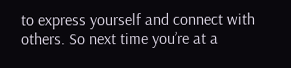to express yourself and connect with others. So next time you’re at a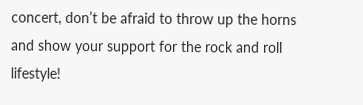concert, don’t be afraid to throw up the horns and show your support for the rock and roll lifestyle!